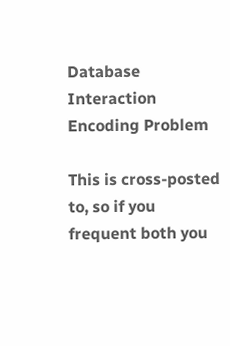Database Interaction Encoding Problem

This is cross-posted to, so if you frequent both you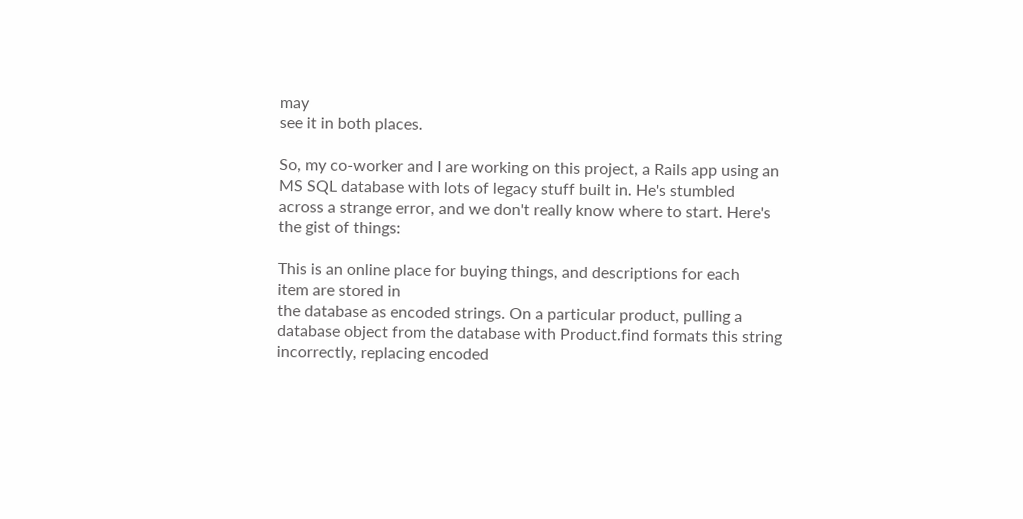may
see it in both places.

So, my co-worker and I are working on this project, a Rails app using an
MS SQL database with lots of legacy stuff built in. He's stumbled
across a strange error, and we don't really know where to start. Here's
the gist of things:

This is an online place for buying things, and descriptions for each
item are stored in
the database as encoded strings. On a particular product, pulling a
database object from the database with Product.find formats this string
incorrectly, replacing encoded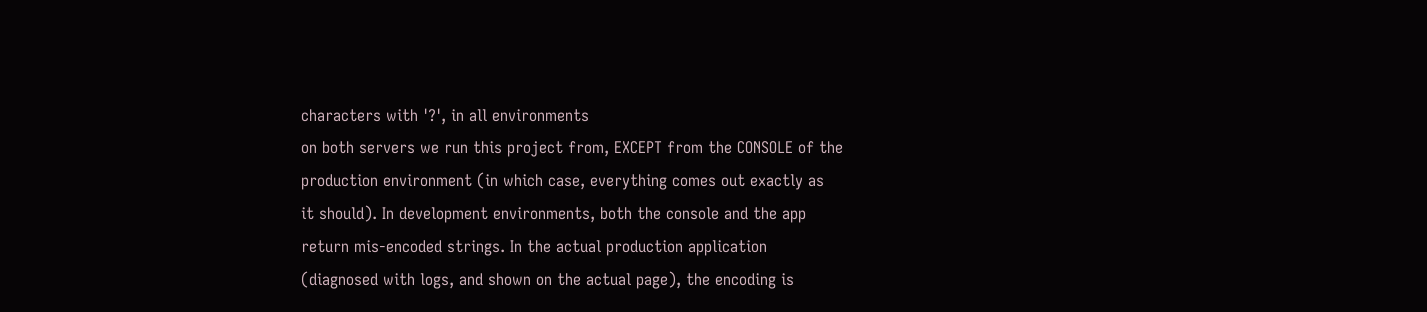characters with '?', in all environments
on both servers we run this project from, EXCEPT from the CONSOLE of the
production environment (in which case, everything comes out exactly as
it should). In development environments, both the console and the app
return mis-encoded strings. In the actual production application
(diagnosed with logs, and shown on the actual page), the encoding is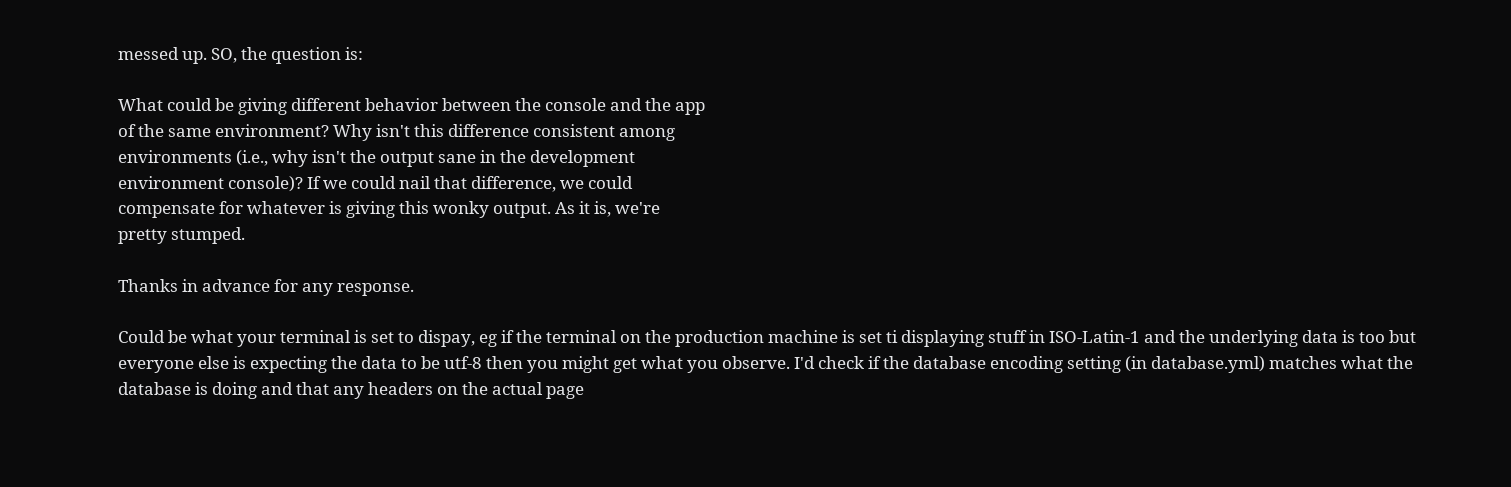messed up. SO, the question is:

What could be giving different behavior between the console and the app
of the same environment? Why isn't this difference consistent among
environments (i.e., why isn't the output sane in the development
environment console)? If we could nail that difference, we could
compensate for whatever is giving this wonky output. As it is, we're
pretty stumped.

Thanks in advance for any response.

Could be what your terminal is set to dispay, eg if the terminal on the production machine is set ti displaying stuff in ISO-Latin-1 and the underlying data is too but everyone else is expecting the data to be utf-8 then you might get what you observe. I'd check if the database encoding setting (in database.yml) matches what the database is doing and that any headers on the actual page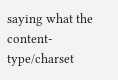saying what the content-type/charset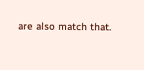are also match that.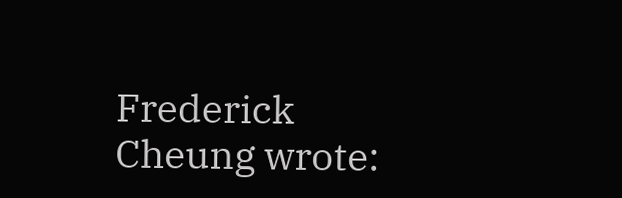Frederick Cheung wrote: